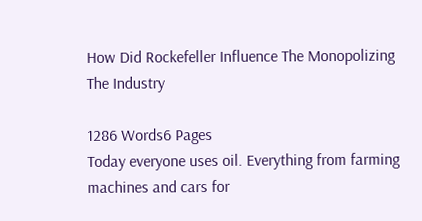How Did Rockefeller Influence The Monopolizing The Industry

1286 Words6 Pages
Today everyone uses oil. Everything from farming machines and cars for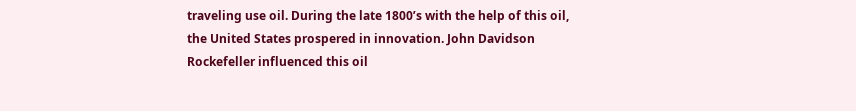traveling use oil. During the late 1800’s with the help of this oil, the United States prospered in innovation. John Davidson Rockefeller influenced this oil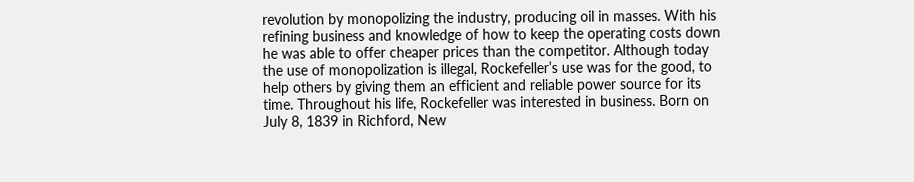revolution by monopolizing the industry, producing oil in masses. With his refining business and knowledge of how to keep the operating costs down he was able to offer cheaper prices than the competitor. Although today the use of monopolization is illegal, Rockefeller’s use was for the good, to help others by giving them an efficient and reliable power source for its time. Throughout his life, Rockefeller was interested in business. Born on July 8, 1839 in Richford, New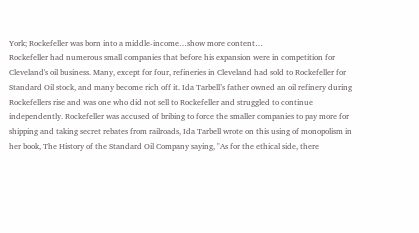York; Rockefeller was born into a middle-income…show more content…
Rockefeller had numerous small companies that before his expansion were in competition for Cleveland's oil business. Many, except for four, refineries in Cleveland had sold to Rockefeller for Standard Oil stock, and many become rich off it. Ida Tarbell’s father owned an oil refinery during Rockefellers rise and was one who did not sell to Rockefeller and struggled to continue independently. Rockefeller was accused of bribing to force the smaller companies to pay more for shipping and taking secret rebates from railroads, Ida Tarbell wrote on this using of monopolism in her book, The History of the Standard Oil Company saying, "As for the ethical side, there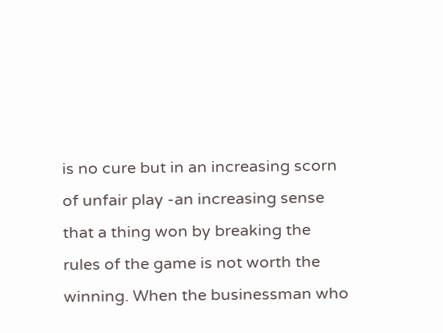is no cure but in an increasing scorn of unfair play -an increasing sense that a thing won by breaking the rules of the game is not worth the winning. When the businessman who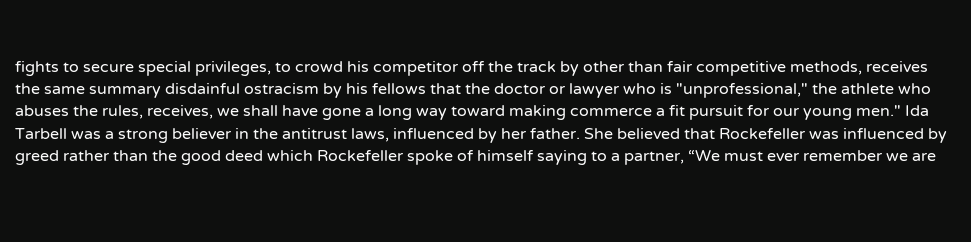fights to secure special privileges, to crowd his competitor off the track by other than fair competitive methods, receives the same summary disdainful ostracism by his fellows that the doctor or lawyer who is "unprofessional," the athlete who abuses the rules, receives, we shall have gone a long way toward making commerce a fit pursuit for our young men." Ida Tarbell was a strong believer in the antitrust laws, influenced by her father. She believed that Rockefeller was influenced by greed rather than the good deed which Rockefeller spoke of himself saying to a partner, “We must ever remember we are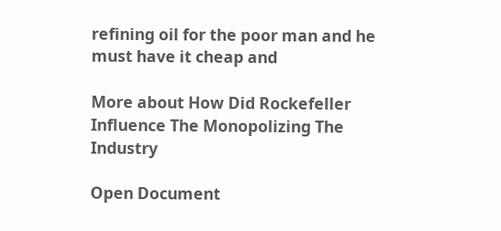refining oil for the poor man and he must have it cheap and

More about How Did Rockefeller Influence The Monopolizing The Industry

Open Document